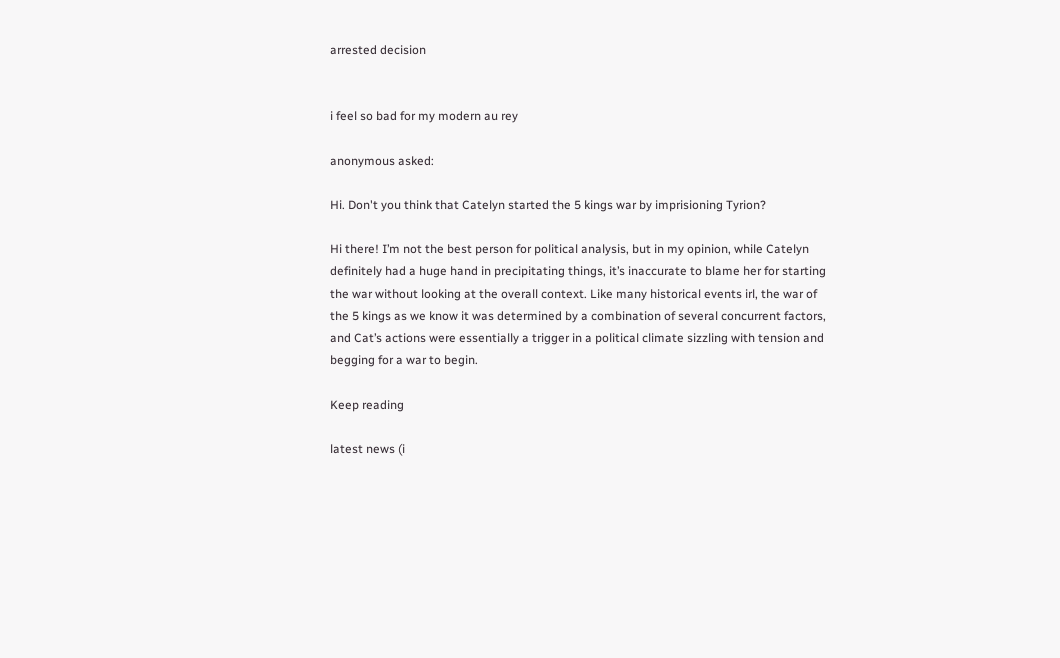arrested decision


i feel so bad for my modern au rey

anonymous asked:

Hi. Don't you think that Catelyn started the 5 kings war by imprisioning Tyrion?

Hi there! I’m not the best person for political analysis, but in my opinion, while Catelyn definitely had a huge hand in precipitating things, it’s inaccurate to blame her for starting the war without looking at the overall context. Like many historical events irl, the war of the 5 kings as we know it was determined by a combination of several concurrent factors, and Cat’s actions were essentially a trigger in a political climate sizzling with tension and begging for a war to begin.

Keep reading

latest news (i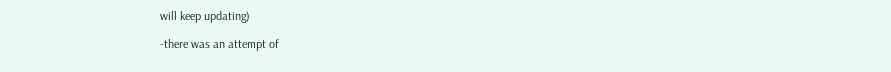will keep updating)

-there was an attempt of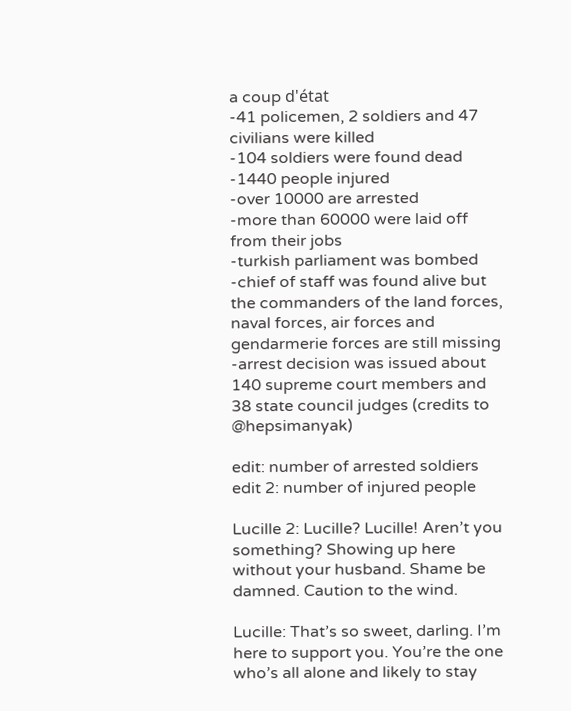a coup d'état
-41 policemen, 2 soldiers and 47 civilians were killed
-104 soldiers were found dead
-1440 people injured
-over 10000 are arrested
-more than 60000 were laid off from their jobs
-turkish parliament was bombed
-chief of staff was found alive but the commanders of the land forces, naval forces, air forces and gendarmerie forces are still missing
-arrest decision was issued about 140 supreme court members and 38 state council judges (credits to @hepsimanyak)

edit: number of arrested soldiers
edit 2: number of injured people

Lucille 2: Lucille? Lucille! Aren’t you something? Showing up here without your husband. Shame be damned. Caution to the wind.

Lucille: That’s so sweet, darling. I’m here to support you. You’re the one who’s all alone and likely to stay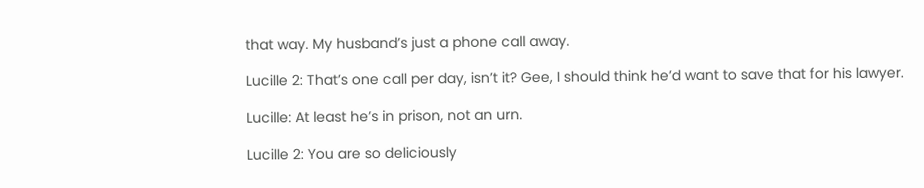that way. My husband’s just a phone call away.

Lucille 2: That’s one call per day, isn’t it? Gee, I should think he’d want to save that for his lawyer.

Lucille: At least he’s in prison, not an urn.

Lucille 2: You are so deliciously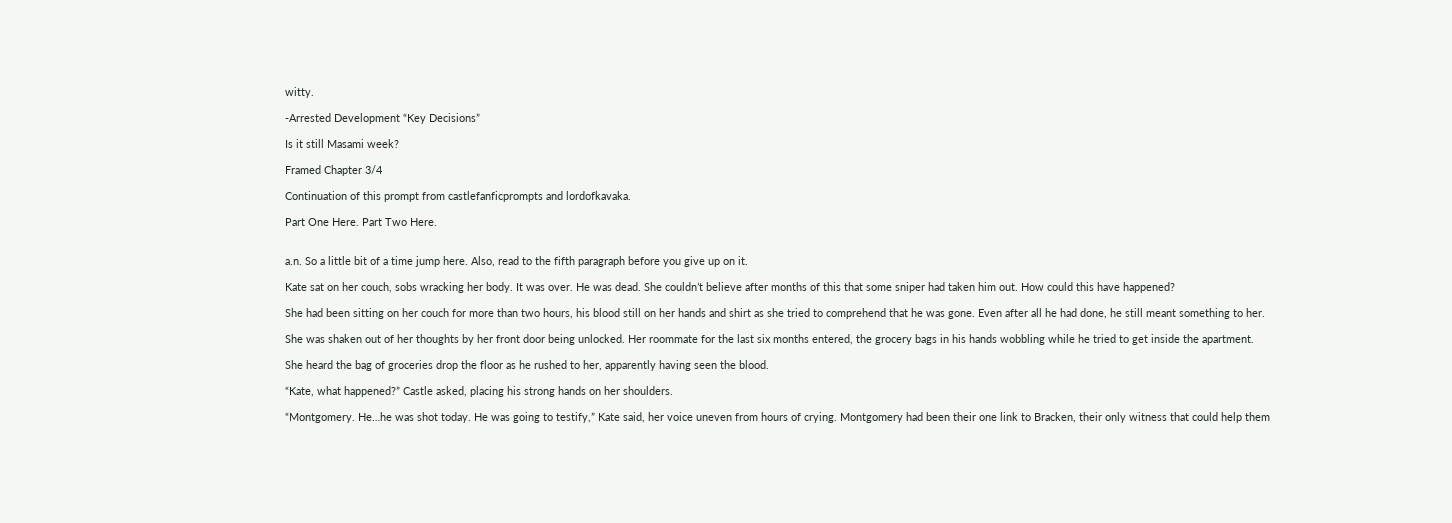witty.

-Arrested Development “Key Decisions”

Is it still Masami week?

Framed Chapter 3/4

Continuation of this prompt from castlefanficprompts and lordofkavaka.

Part One Here. Part Two Here.


a.n. So a little bit of a time jump here. Also, read to the fifth paragraph before you give up on it.

Kate sat on her couch, sobs wracking her body. It was over. He was dead. She couldn’t believe after months of this that some sniper had taken him out. How could this have happened?

She had been sitting on her couch for more than two hours, his blood still on her hands and shirt as she tried to comprehend that he was gone. Even after all he had done, he still meant something to her.

She was shaken out of her thoughts by her front door being unlocked. Her roommate for the last six months entered, the grocery bags in his hands wobbling while he tried to get inside the apartment.

She heard the bag of groceries drop the floor as he rushed to her, apparently having seen the blood.

“Kate, what happened?” Castle asked, placing his strong hands on her shoulders.

“Montgomery. He…he was shot today. He was going to testify,” Kate said, her voice uneven from hours of crying. Montgomery had been their one link to Bracken, their only witness that could help them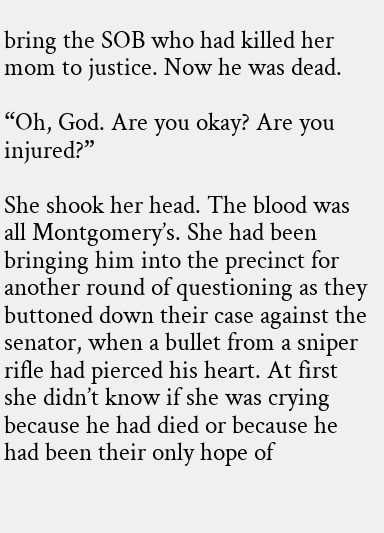bring the SOB who had killed her mom to justice. Now he was dead.

“Oh, God. Are you okay? Are you injured?”

She shook her head. The blood was all Montgomery’s. She had been bringing him into the precinct for another round of questioning as they buttoned down their case against the senator, when a bullet from a sniper rifle had pierced his heart. At first she didn’t know if she was crying because he had died or because he had been their only hope of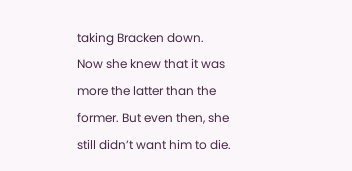taking Bracken down. Now she knew that it was more the latter than the former. But even then, she still didn’t want him to die.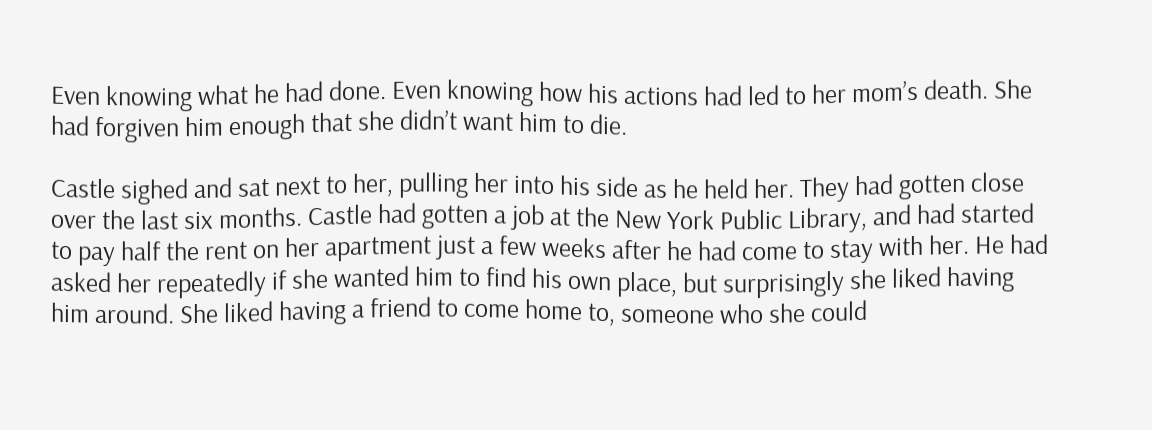Even knowing what he had done. Even knowing how his actions had led to her mom’s death. She had forgiven him enough that she didn’t want him to die.

Castle sighed and sat next to her, pulling her into his side as he held her. They had gotten close over the last six months. Castle had gotten a job at the New York Public Library, and had started to pay half the rent on her apartment just a few weeks after he had come to stay with her. He had asked her repeatedly if she wanted him to find his own place, but surprisingly she liked having him around. She liked having a friend to come home to, someone who she could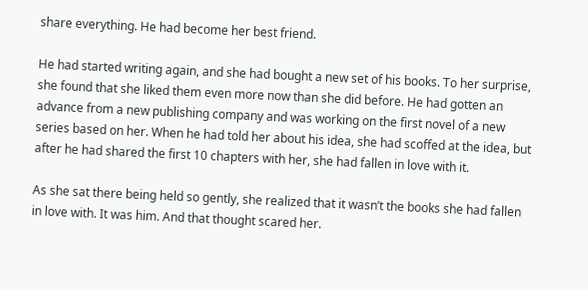share everything. He had become her best friend.

He had started writing again, and she had bought a new set of his books. To her surprise, she found that she liked them even more now than she did before. He had gotten an advance from a new publishing company and was working on the first novel of a new series based on her. When he had told her about his idea, she had scoffed at the idea, but after he had shared the first 10 chapters with her, she had fallen in love with it.

As she sat there being held so gently, she realized that it wasn’t the books she had fallen in love with. It was him. And that thought scared her.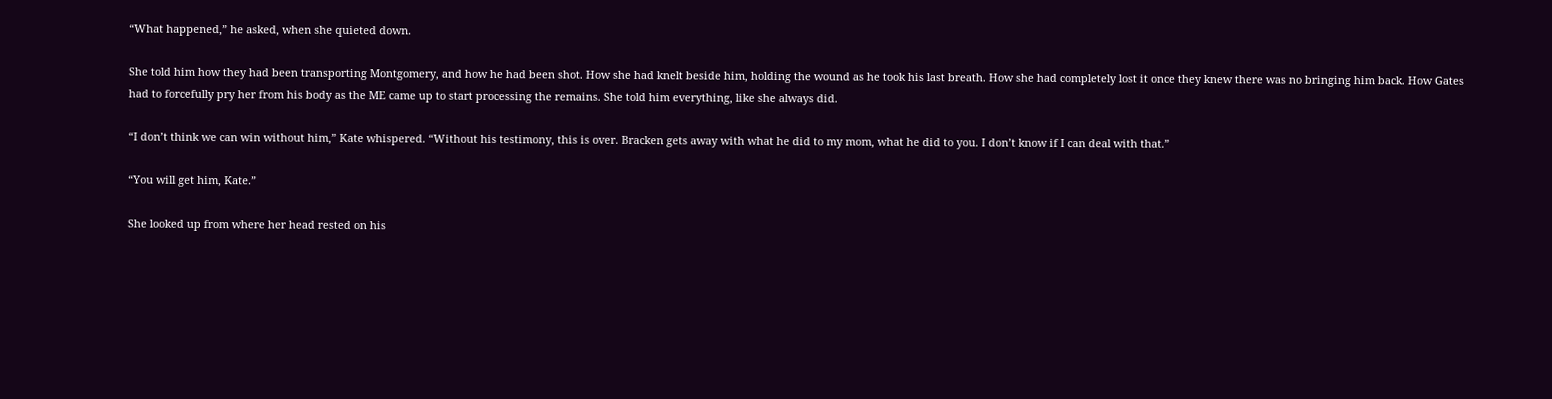“What happened,” he asked, when she quieted down.

She told him how they had been transporting Montgomery, and how he had been shot. How she had knelt beside him, holding the wound as he took his last breath. How she had completely lost it once they knew there was no bringing him back. How Gates had to forcefully pry her from his body as the ME came up to start processing the remains. She told him everything, like she always did.

“I don’t think we can win without him,” Kate whispered. “Without his testimony, this is over. Bracken gets away with what he did to my mom, what he did to you. I don’t know if I can deal with that.”

“You will get him, Kate.”

She looked up from where her head rested on his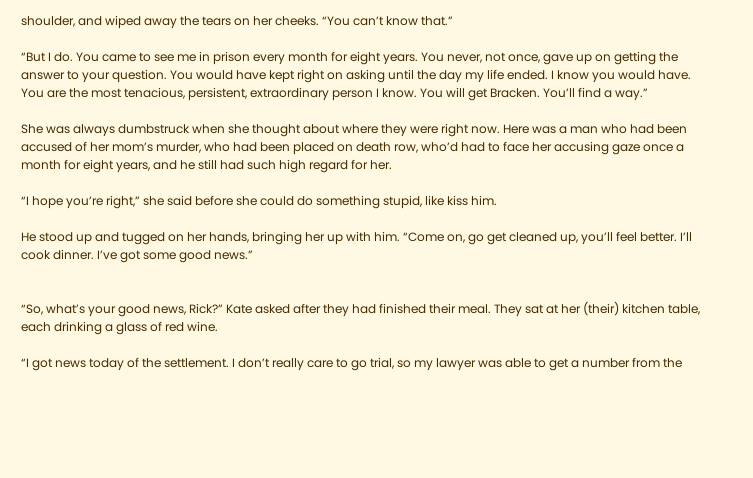shoulder, and wiped away the tears on her cheeks. “You can’t know that.”

“But I do. You came to see me in prison every month for eight years. You never, not once, gave up on getting the answer to your question. You would have kept right on asking until the day my life ended. I know you would have. You are the most tenacious, persistent, extraordinary person I know. You will get Bracken. You’ll find a way.”

She was always dumbstruck when she thought about where they were right now. Here was a man who had been accused of her mom’s murder, who had been placed on death row, who’d had to face her accusing gaze once a month for eight years, and he still had such high regard for her.

“I hope you’re right,” she said before she could do something stupid, like kiss him.

He stood up and tugged on her hands, bringing her up with him. “Come on, go get cleaned up, you’ll feel better. I’ll cook dinner. I’ve got some good news.”


“So, what’s your good news, Rick?” Kate asked after they had finished their meal. They sat at her (their) kitchen table, each drinking a glass of red wine.

“I got news today of the settlement. I don’t really care to go trial, so my lawyer was able to get a number from the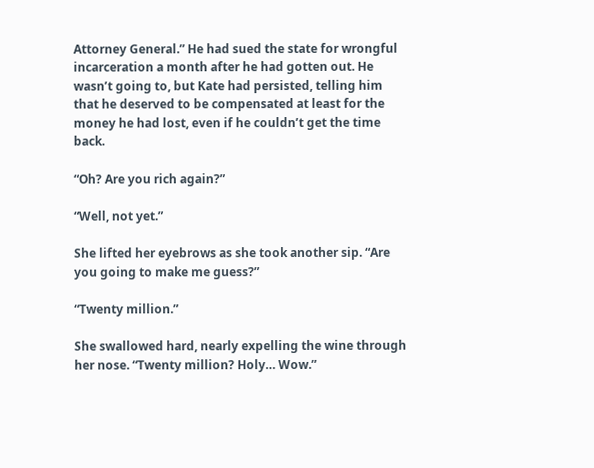Attorney General.” He had sued the state for wrongful incarceration a month after he had gotten out. He wasn’t going to, but Kate had persisted, telling him that he deserved to be compensated at least for the money he had lost, even if he couldn’t get the time back.

“Oh? Are you rich again?”

“Well, not yet.”

She lifted her eyebrows as she took another sip. “Are you going to make me guess?”

“Twenty million.”

She swallowed hard, nearly expelling the wine through her nose. “Twenty million? Holy… Wow.”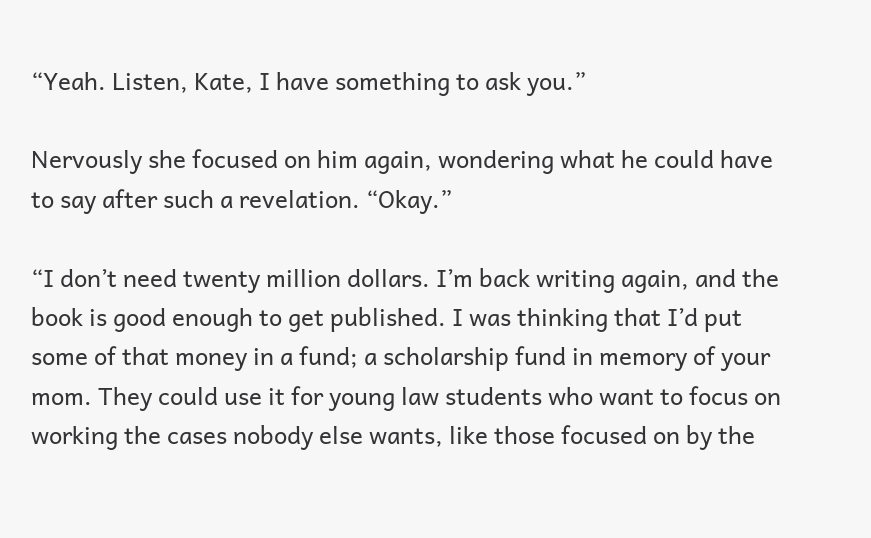“Yeah. Listen, Kate, I have something to ask you.”

Nervously she focused on him again, wondering what he could have to say after such a revelation. “Okay.”

“I don’t need twenty million dollars. I’m back writing again, and the book is good enough to get published. I was thinking that I’d put some of that money in a fund; a scholarship fund in memory of your mom. They could use it for young law students who want to focus on working the cases nobody else wants, like those focused on by the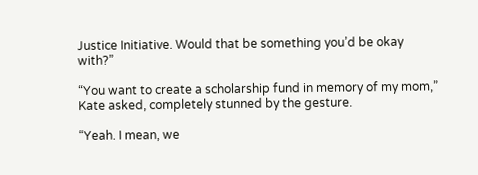Justice Initiative. Would that be something you’d be okay with?”

“You want to create a scholarship fund in memory of my mom,” Kate asked, completely stunned by the gesture.

“Yeah. I mean, we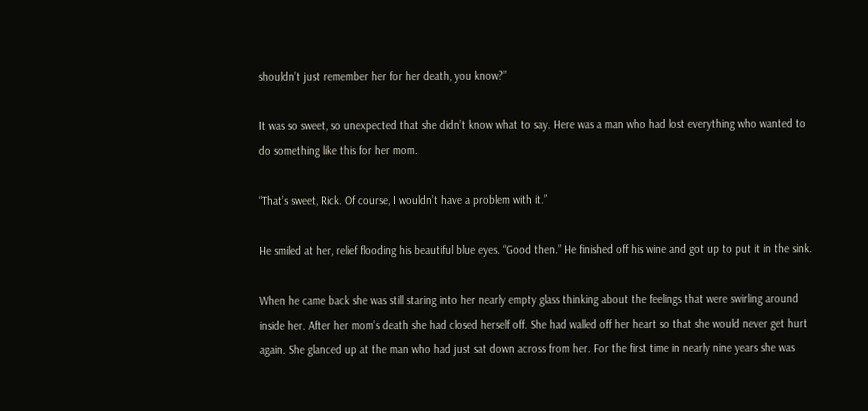shouldn’t just remember her for her death, you know?”

It was so sweet, so unexpected that she didn’t know what to say. Here was a man who had lost everything who wanted to do something like this for her mom.

“That’s sweet, Rick. Of course, I wouldn’t have a problem with it.”

He smiled at her, relief flooding his beautiful blue eyes. “Good then.” He finished off his wine and got up to put it in the sink.

When he came back she was still staring into her nearly empty glass thinking about the feelings that were swirling around inside her. After her mom’s death she had closed herself off. She had walled off her heart so that she would never get hurt again. She glanced up at the man who had just sat down across from her. For the first time in nearly nine years she was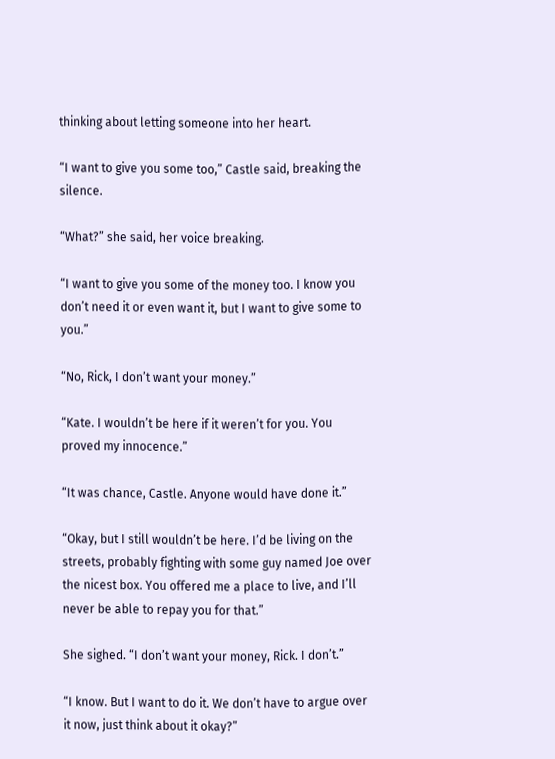thinking about letting someone into her heart.

“I want to give you some too,” Castle said, breaking the silence.

“What?” she said, her voice breaking.

“I want to give you some of the money too. I know you don’t need it or even want it, but I want to give some to you.”

“No, Rick, I don’t want your money.”

“Kate. I wouldn’t be here if it weren’t for you. You proved my innocence.”

“It was chance, Castle. Anyone would have done it.”

“Okay, but I still wouldn’t be here. I’d be living on the streets, probably fighting with some guy named Joe over the nicest box. You offered me a place to live, and I’ll never be able to repay you for that.”

She sighed. “I don’t want your money, Rick. I don’t.”

“I know. But I want to do it. We don’t have to argue over it now, just think about it okay?”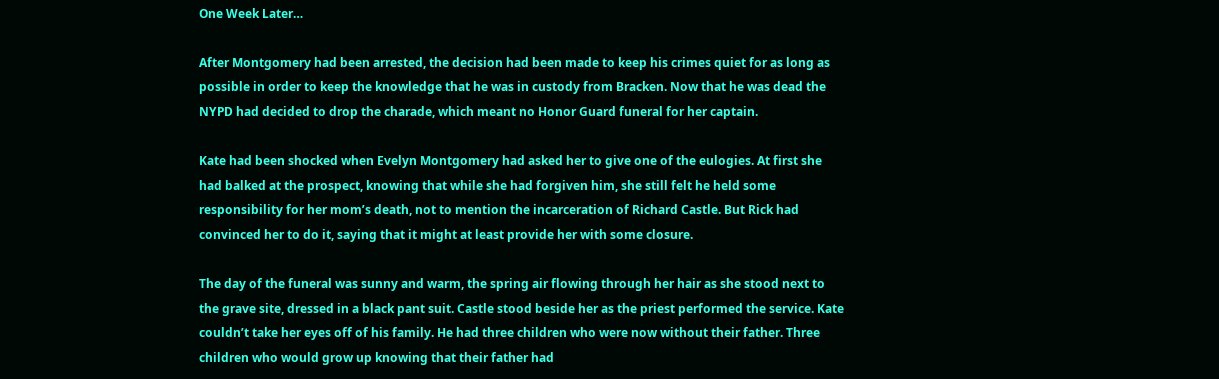One Week Later…

After Montgomery had been arrested, the decision had been made to keep his crimes quiet for as long as possible in order to keep the knowledge that he was in custody from Bracken. Now that he was dead the NYPD had decided to drop the charade, which meant no Honor Guard funeral for her captain.

Kate had been shocked when Evelyn Montgomery had asked her to give one of the eulogies. At first she had balked at the prospect, knowing that while she had forgiven him, she still felt he held some responsibility for her mom’s death, not to mention the incarceration of Richard Castle. But Rick had convinced her to do it, saying that it might at least provide her with some closure.

The day of the funeral was sunny and warm, the spring air flowing through her hair as she stood next to the grave site, dressed in a black pant suit. Castle stood beside her as the priest performed the service. Kate couldn’t take her eyes off of his family. He had three children who were now without their father. Three children who would grow up knowing that their father had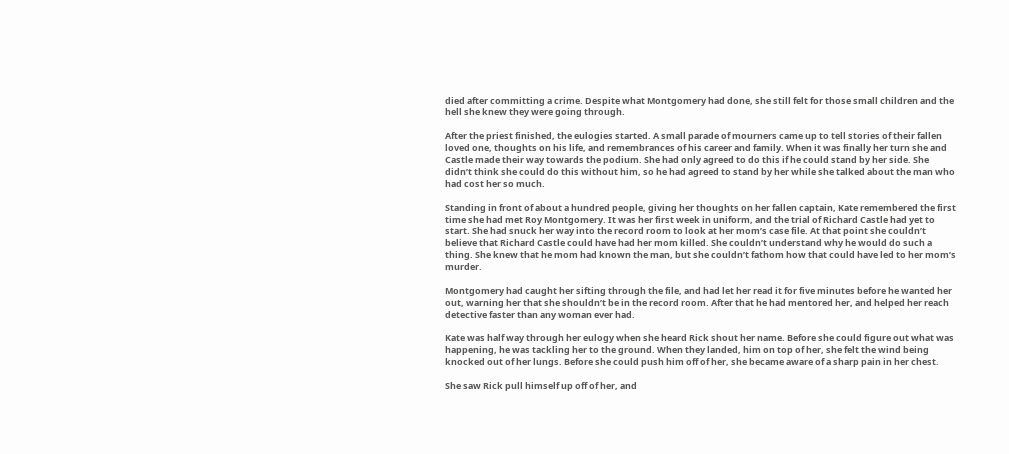died after committing a crime. Despite what Montgomery had done, she still felt for those small children and the hell she knew they were going through.

After the priest finished, the eulogies started. A small parade of mourners came up to tell stories of their fallen loved one, thoughts on his life, and remembrances of his career and family. When it was finally her turn she and Castle made their way towards the podium. She had only agreed to do this if he could stand by her side. She didn’t think she could do this without him, so he had agreed to stand by her while she talked about the man who had cost her so much.

Standing in front of about a hundred people, giving her thoughts on her fallen captain, Kate remembered the first time she had met Roy Montgomery. It was her first week in uniform, and the trial of Richard Castle had yet to start. She had snuck her way into the record room to look at her mom’s case file. At that point she couldn’t believe that Richard Castle could have had her mom killed. She couldn’t understand why he would do such a thing. She knew that he mom had known the man, but she couldn’t fathom how that could have led to her mom’s murder.

Montgomery had caught her sifting through the file, and had let her read it for five minutes before he wanted her out, warning her that she shouldn’t be in the record room. After that he had mentored her, and helped her reach detective faster than any woman ever had.

Kate was half way through her eulogy when she heard Rick shout her name. Before she could figure out what was happening, he was tackling her to the ground. When they landed, him on top of her, she felt the wind being knocked out of her lungs. Before she could push him off of her, she became aware of a sharp pain in her chest.

She saw Rick pull himself up off of her, and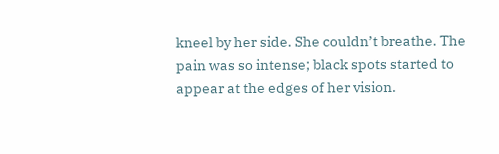kneel by her side. She couldn’t breathe. The pain was so intense; black spots started to appear at the edges of her vision.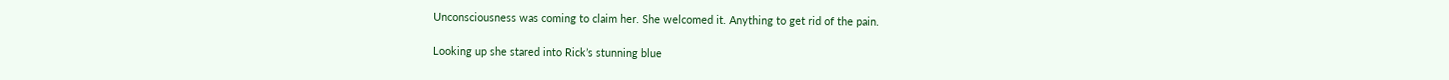Unconsciousness was coming to claim her. She welcomed it. Anything to get rid of the pain.

Looking up she stared into Rick’s stunning blue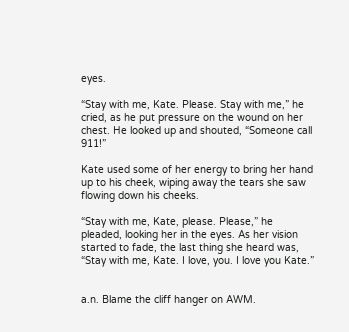eyes.

“Stay with me, Kate. Please. Stay with me,” he cried, as he put pressure on the wound on her chest. He looked up and shouted, “Someone call 911!”

Kate used some of her energy to bring her hand up to his cheek, wiping away the tears she saw flowing down his cheeks.

“Stay with me, Kate, please. Please,” he pleaded, looking her in the eyes. As her vision started to fade, the last thing she heard was, “Stay with me, Kate. I love, you. I love you Kate.”


a.n. Blame the cliff hanger on AWM.